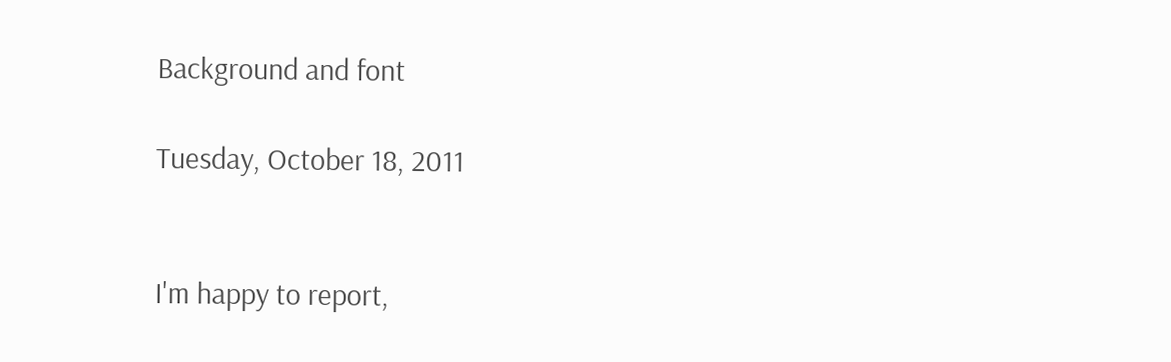Background and font

Tuesday, October 18, 2011


I'm happy to report,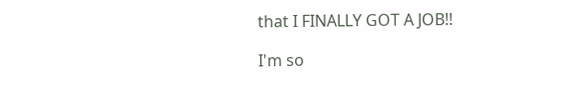that I FINALLY GOT A JOB!!

I'm so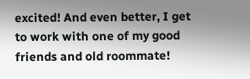excited! And even better, I get to work with one of my good friends and old roommate!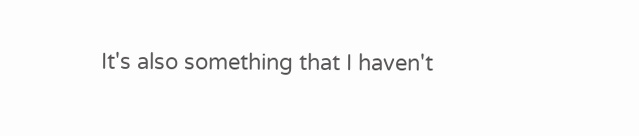It's also something that I haven't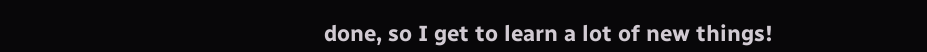done, so I get to learn a lot of new things!